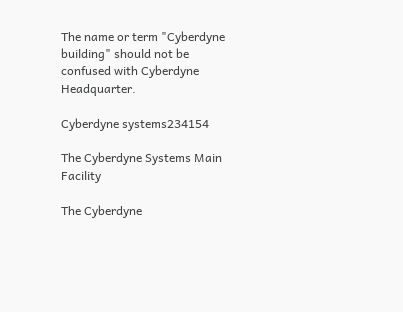The name or term "Cyberdyne building" should not be confused with Cyberdyne Headquarter.

Cyberdyne systems234154

The Cyberdyne Systems Main Facility

The Cyberdyne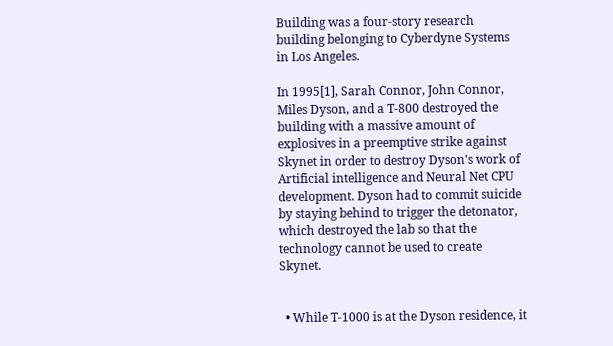Building was a four-story research building belonging to Cyberdyne Systems in Los Angeles.

In 1995[1], Sarah Connor, John Connor, Miles Dyson, and a T-800 destroyed the building with a massive amount of explosives in a preemptive strike against Skynet in order to destroy Dyson's work of Artificial intelligence and Neural Net CPU development. Dyson had to commit suicide by staying behind to trigger the detonator, which destroyed the lab so that the technology cannot be used to create Skynet.


  • While T-1000 is at the Dyson residence, it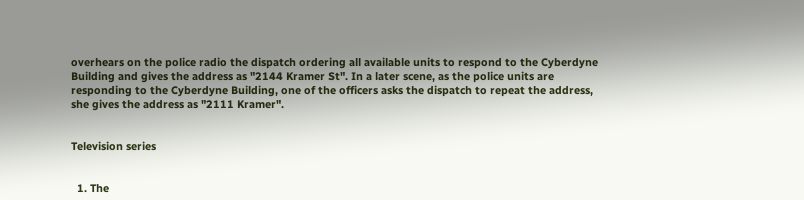overhears on the police radio the dispatch ordering all available units to respond to the Cyberdyne Building and gives the address as "2144 Kramer St". In a later scene, as the police units are responding to the Cyberdyne Building, one of the officers asks the dispatch to repeat the address, she gives the address as "2111 Kramer".


Television series


  1. The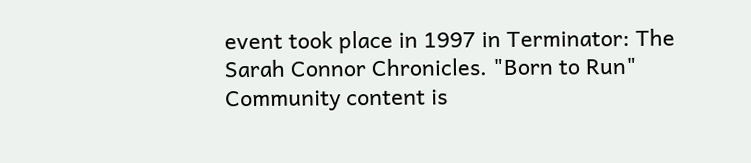event took place in 1997 in Terminator: The Sarah Connor Chronicles. "Born to Run"
Community content is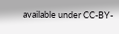available under CC-BY-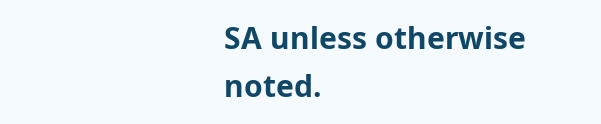SA unless otherwise noted.